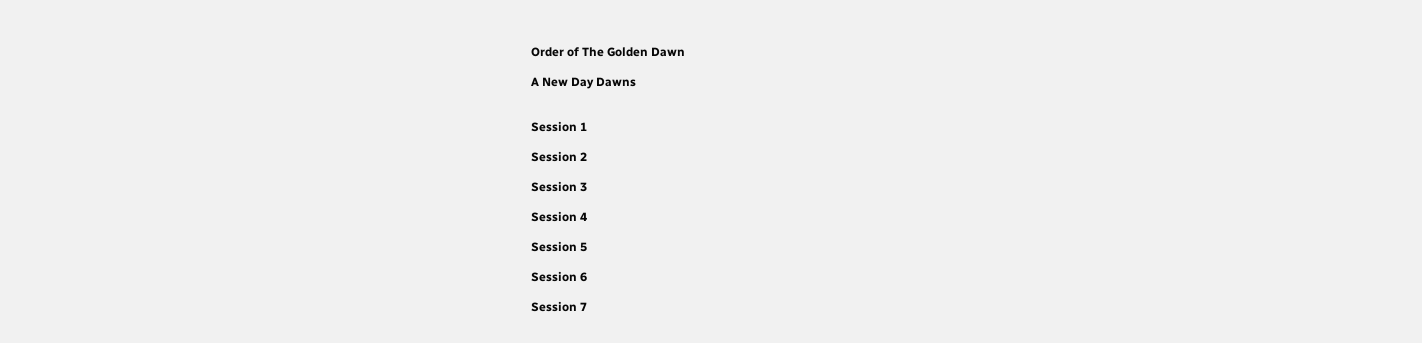Order of The Golden Dawn

A New Day Dawns


Session 1

Session 2

Session 3

Session 4

Session 5

Session 6

Session 7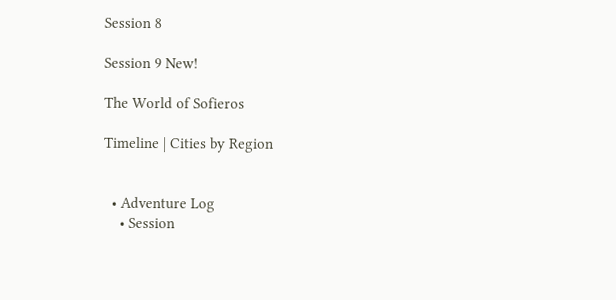Session 8

Session 9 New!

The World of Sofieros

Timeline | Cities by Region


  • Adventure Log
    • Session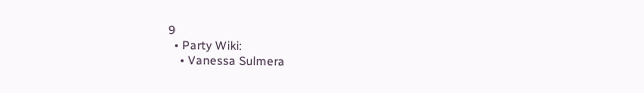9
  • Party Wiki:
    • Vanessa Sulmera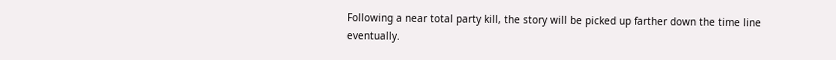Following a near total party kill, the story will be picked up farther down the time line eventually.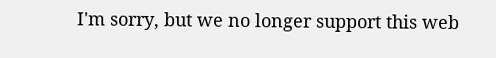I'm sorry, but we no longer support this web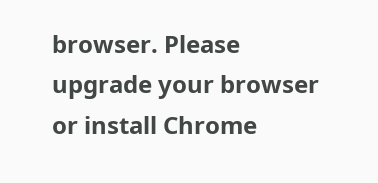browser. Please upgrade your browser or install Chrome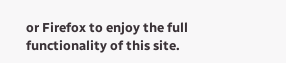or Firefox to enjoy the full functionality of this site.